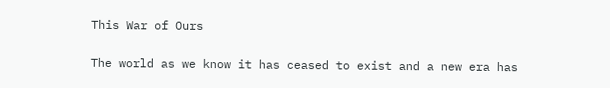This War of Ours

The world as we know it has ceased to exist and a new era has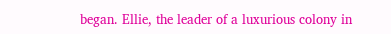began. Ellie, the leader of a luxurious colony in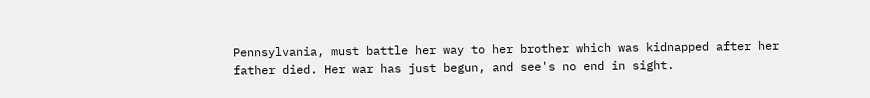Pennsylvania, must battle her way to her brother which was kidnapped after her father died. Her war has just begun, and see's no end in sight.